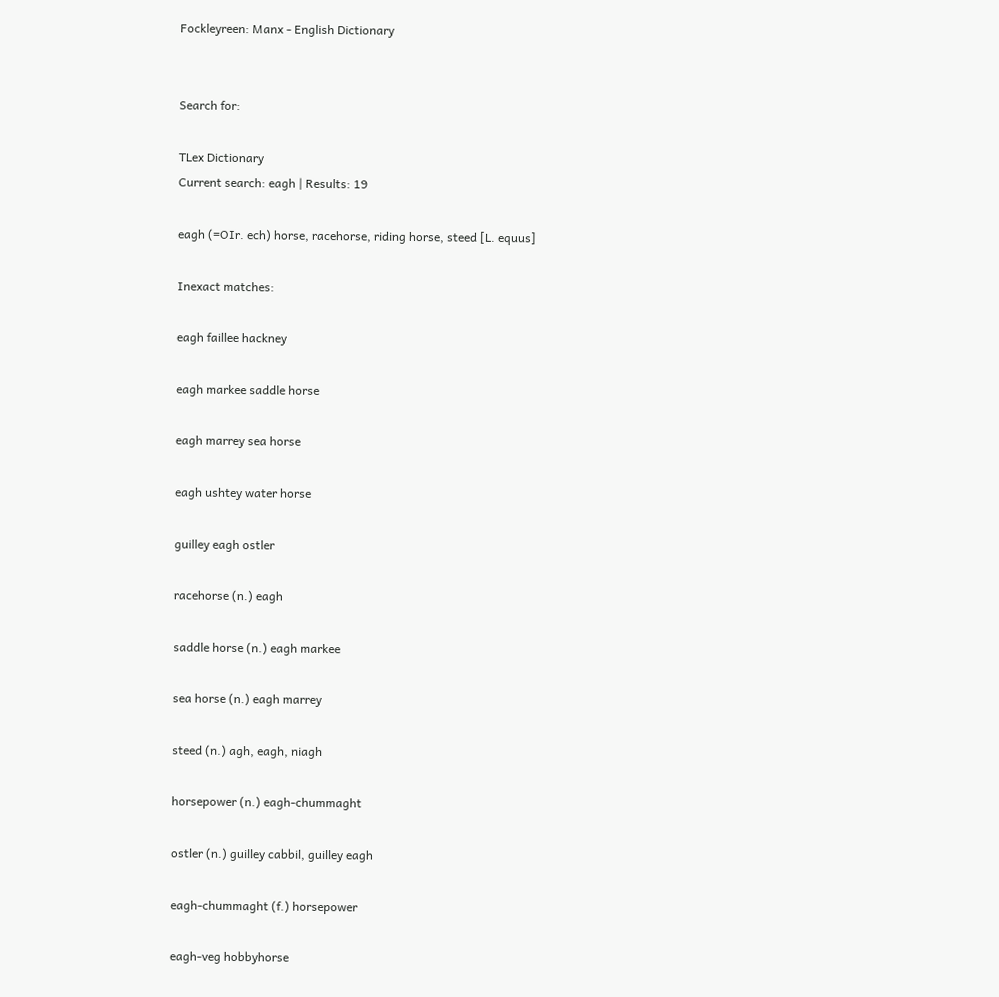Fockleyreen: Manx - English Dictionary


Search for:

TLex Dictionary
Current search: eagh | Results: 19

eagh (=OIr. ech) horse, racehorse, riding horse, steed [L. equus]

Inexact matches:

eagh faillee hackney

eagh markee saddle horse

eagh marrey sea horse

eagh ushtey water horse

guilley eagh ostler

racehorse (n.) eagh

saddle horse (n.) eagh markee

sea horse (n.) eagh marrey

steed (n.) agh, eagh, niagh

horsepower (n.) eagh-chummaght

ostler (n.) guilley cabbil, guilley eagh

eagh-chummaght (f.) horsepower

eagh-veg hobbyhorse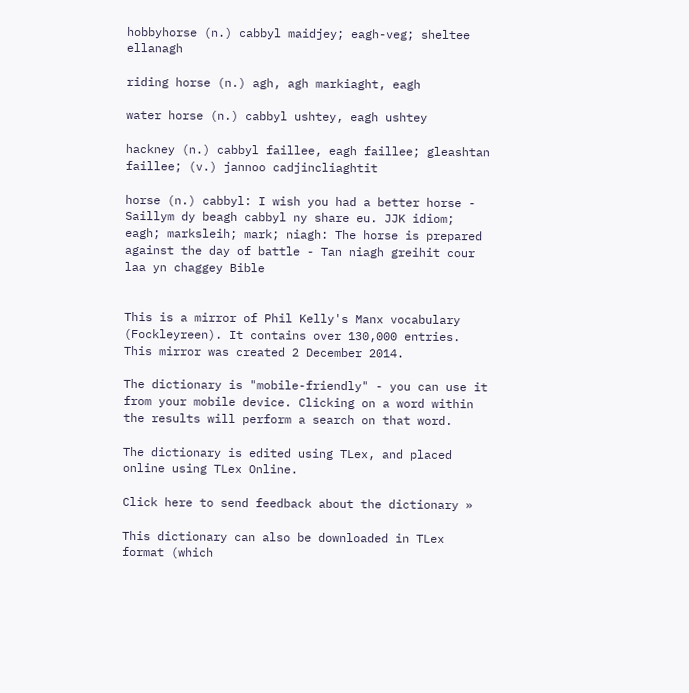hobbyhorse (n.) cabbyl maidjey; eagh-veg; sheltee ellanagh

riding horse (n.) agh, agh markiaght, eagh

water horse (n.) cabbyl ushtey, eagh ushtey

hackney (n.) cabbyl faillee, eagh faillee; gleashtan faillee; (v.) jannoo cadjincliaghtit

horse (n.) cabbyl: I wish you had a better horse - Saillym dy beagh cabbyl ny share eu. JJK idiom; eagh; marksleih; mark; niagh: The horse is prepared against the day of battle - Tan niagh greihit cour laa yn chaggey Bible


This is a mirror of Phil Kelly's Manx vocabulary (Fockleyreen). It contains over 130,000 entries. This mirror was created 2 December 2014.

The dictionary is "mobile-friendly" - you can use it from your mobile device. Clicking on a word within the results will perform a search on that word.

The dictionary is edited using TLex, and placed online using TLex Online.

Click here to send feedback about the dictionary »

This dictionary can also be downloaded in TLex format (which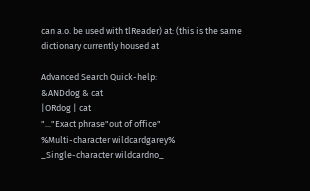can a.o. be used with tlReader) at: (this is the same dictionary currently housed at

Advanced Search Quick-help:
&ANDdog & cat
|ORdog | cat
"..."Exact phrase"out of office"
%Multi-character wildcardgarey%
_Single-character wildcardno_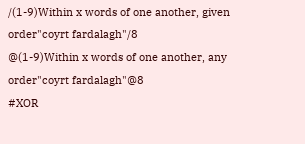/(1-9)Within x words of one another, given order"coyrt fardalagh"/8
@(1-9)Within x words of one another, any order"coyrt fardalagh"@8
#XOR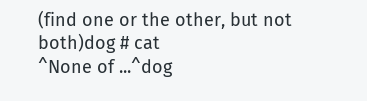(find one or the other, but not both)dog # cat
^None of ...^dog